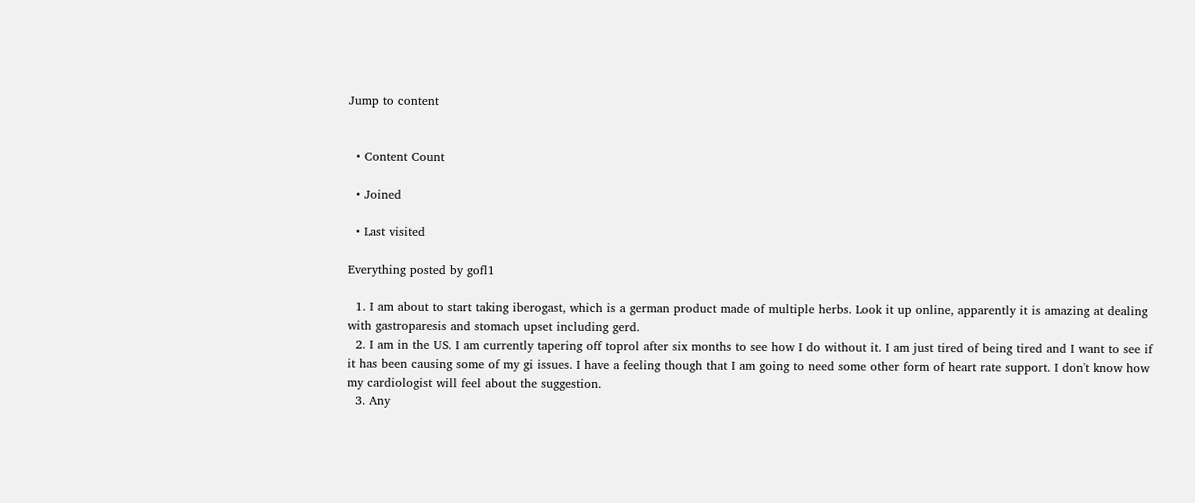Jump to content


  • Content Count

  • Joined

  • Last visited

Everything posted by gofl1

  1. I am about to start taking iberogast, which is a german product made of multiple herbs. Look it up online, apparently it is amazing at dealing with gastroparesis and stomach upset including gerd.
  2. I am in the US. I am currently tapering off toprol after six months to see how I do without it. I am just tired of being tired and I want to see if it has been causing some of my gi issues. I have a feeling though that I am going to need some other form of heart rate support. I don't know how my cardiologist will feel about the suggestion.
  3. Any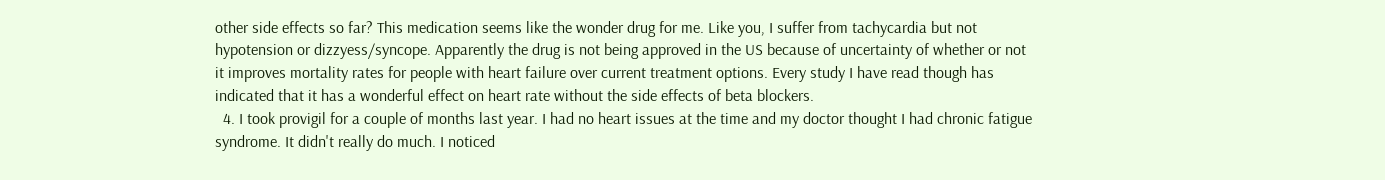other side effects so far? This medication seems like the wonder drug for me. Like you, I suffer from tachycardia but not hypotension or dizzyess/syncope. Apparently the drug is not being approved in the US because of uncertainty of whether or not it improves mortality rates for people with heart failure over current treatment options. Every study I have read though has indicated that it has a wonderful effect on heart rate without the side effects of beta blockers.
  4. I took provigil for a couple of months last year. I had no heart issues at the time and my doctor thought I had chronic fatigue syndrome. It didn't really do much. I noticed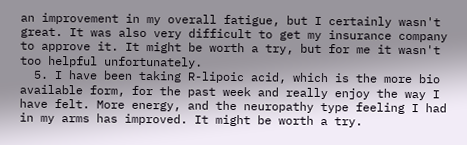an improvement in my overall fatigue, but I certainly wasn't great. It was also very difficult to get my insurance company to approve it. It might be worth a try, but for me it wasn't too helpful unfortunately.
  5. I have been taking R-lipoic acid, which is the more bio available form, for the past week and really enjoy the way I have felt. More energy, and the neuropathy type feeling I had in my arms has improved. It might be worth a try.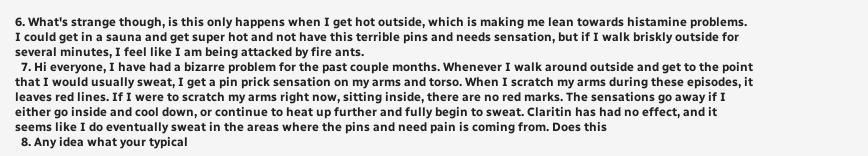6. What's strange though, is this only happens when I get hot outside, which is making me lean towards histamine problems. I could get in a sauna and get super hot and not have this terrible pins and needs sensation, but if I walk briskly outside for several minutes, I feel like I am being attacked by fire ants.
  7. Hi everyone, I have had a bizarre problem for the past couple months. Whenever I walk around outside and get to the point that I would usually sweat, I get a pin prick sensation on my arms and torso. When I scratch my arms during these episodes, it leaves red lines. If I were to scratch my arms right now, sitting inside, there are no red marks. The sensations go away if I either go inside and cool down, or continue to heat up further and fully begin to sweat. Claritin has had no effect, and it seems like I do eventually sweat in the areas where the pins and need pain is coming from. Does this
  8. Any idea what your typical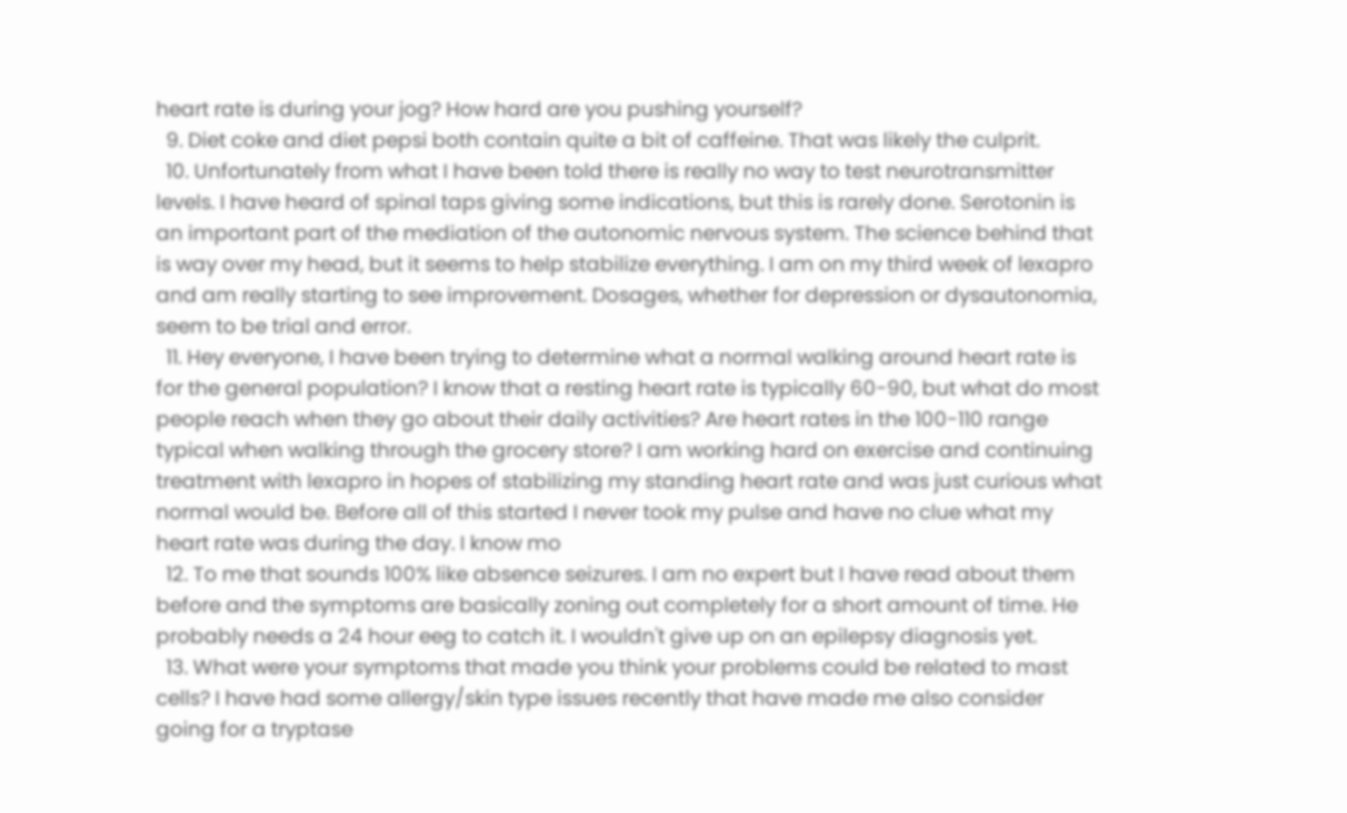heart rate is during your jog? How hard are you pushing yourself?
  9. Diet coke and diet pepsi both contain quite a bit of caffeine. That was likely the culprit.
  10. Unfortunately from what I have been told there is really no way to test neurotransmitter levels. I have heard of spinal taps giving some indications, but this is rarely done. Serotonin is an important part of the mediation of the autonomic nervous system. The science behind that is way over my head, but it seems to help stabilize everything. I am on my third week of lexapro and am really starting to see improvement. Dosages, whether for depression or dysautonomia, seem to be trial and error.
  11. Hey everyone, I have been trying to determine what a normal walking around heart rate is for the general population? I know that a resting heart rate is typically 60-90, but what do most people reach when they go about their daily activities? Are heart rates in the 100-110 range typical when walking through the grocery store? I am working hard on exercise and continuing treatment with lexapro in hopes of stabilizing my standing heart rate and was just curious what normal would be. Before all of this started I never took my pulse and have no clue what my heart rate was during the day. I know mo
  12. To me that sounds 100% like absence seizures. I am no expert but I have read about them before and the symptoms are basically zoning out completely for a short amount of time. He probably needs a 24 hour eeg to catch it. I wouldn't give up on an epilepsy diagnosis yet.
  13. What were your symptoms that made you think your problems could be related to mast cells? I have had some allergy/skin type issues recently that have made me also consider going for a tryptase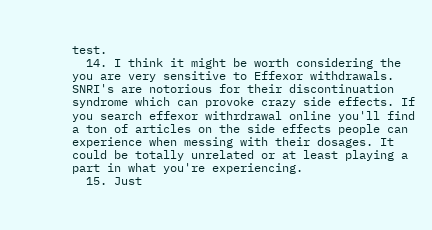test.
  14. I think it might be worth considering the you are very sensitive to Effexor withdrawals. SNRI's are notorious for their discontinuation syndrome which can provoke crazy side effects. If you search effexor withrdrawal online you'll find a ton of articles on the side effects people can experience when messing with their dosages. It could be totally unrelated or at least playing a part in what you're experiencing.
  15. Just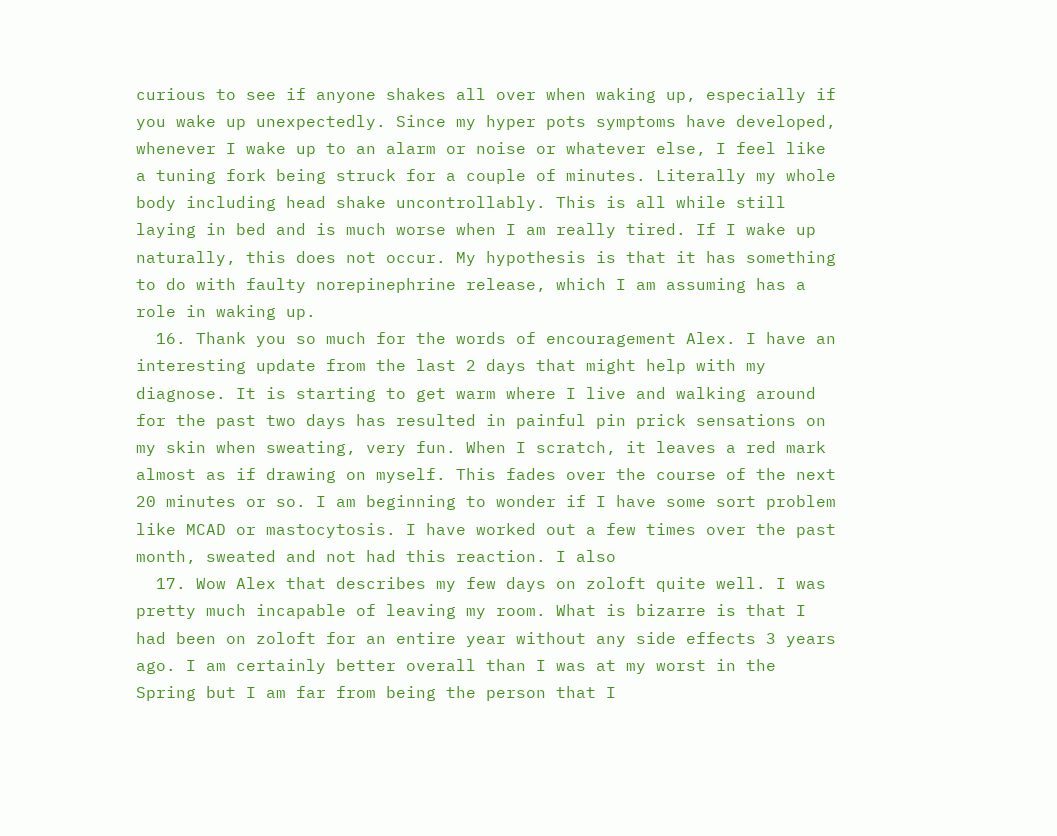curious to see if anyone shakes all over when waking up, especially if you wake up unexpectedly. Since my hyper pots symptoms have developed, whenever I wake up to an alarm or noise or whatever else, I feel like a tuning fork being struck for a couple of minutes. Literally my whole body including head shake uncontrollably. This is all while still laying in bed and is much worse when I am really tired. If I wake up naturally, this does not occur. My hypothesis is that it has something to do with faulty norepinephrine release, which I am assuming has a role in waking up.
  16. Thank you so much for the words of encouragement Alex. I have an interesting update from the last 2 days that might help with my diagnose. It is starting to get warm where I live and walking around for the past two days has resulted in painful pin prick sensations on my skin when sweating, very fun. When I scratch, it leaves a red mark almost as if drawing on myself. This fades over the course of the next 20 minutes or so. I am beginning to wonder if I have some sort problem like MCAD or mastocytosis. I have worked out a few times over the past month, sweated and not had this reaction. I also
  17. Wow Alex that describes my few days on zoloft quite well. I was pretty much incapable of leaving my room. What is bizarre is that I had been on zoloft for an entire year without any side effects 3 years ago. I am certainly better overall than I was at my worst in the Spring but I am far from being the person that I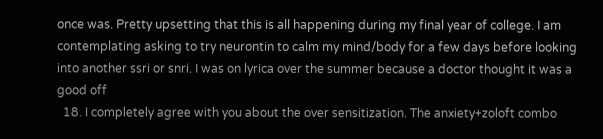once was. Pretty upsetting that this is all happening during my final year of college. I am contemplating asking to try neurontin to calm my mind/body for a few days before looking into another ssri or snri. I was on lyrica over the summer because a doctor thought it was a good off
  18. I completely agree with you about the over sensitization. The anxiety+zoloft combo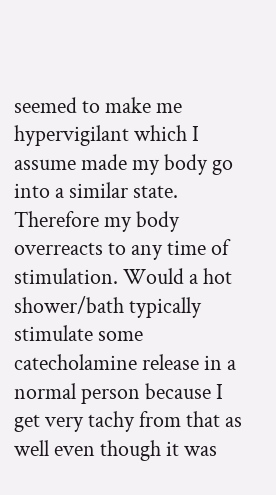seemed to make me hypervigilant which I assume made my body go into a similar state. Therefore my body overreacts to any time of stimulation. Would a hot shower/bath typically stimulate some catecholamine release in a normal person because I get very tachy from that as well even though it was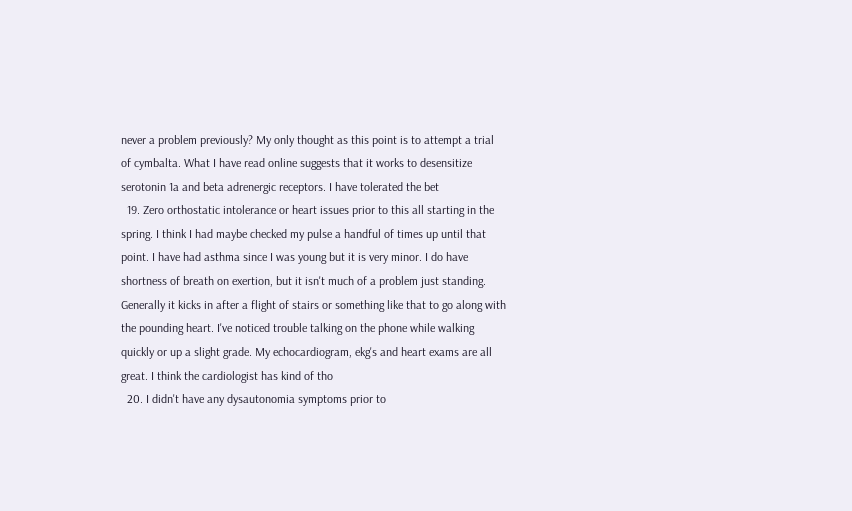never a problem previously? My only thought as this point is to attempt a trial of cymbalta. What I have read online suggests that it works to desensitize serotonin 1a and beta adrenergic receptors. I have tolerated the bet
  19. Zero orthostatic intolerance or heart issues prior to this all starting in the spring. I think I had maybe checked my pulse a handful of times up until that point. I have had asthma since I was young but it is very minor. I do have shortness of breath on exertion, but it isn't much of a problem just standing. Generally it kicks in after a flight of stairs or something like that to go along with the pounding heart. I've noticed trouble talking on the phone while walking quickly or up a slight grade. My echocardiogram, ekg's and heart exams are all great. I think the cardiologist has kind of tho
  20. I didn't have any dysautonomia symptoms prior to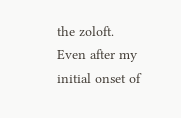the zoloft. Even after my initial onset of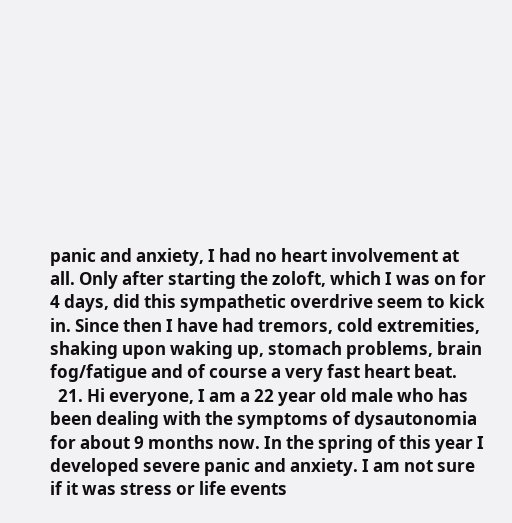panic and anxiety, I had no heart involvement at all. Only after starting the zoloft, which I was on for 4 days, did this sympathetic overdrive seem to kick in. Since then I have had tremors, cold extremities, shaking upon waking up, stomach problems, brain fog/fatigue and of course a very fast heart beat.
  21. Hi everyone, I am a 22 year old male who has been dealing with the symptoms of dysautonomia for about 9 months now. In the spring of this year I developed severe panic and anxiety. I am not sure if it was stress or life events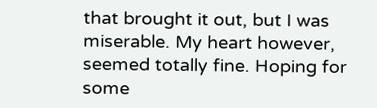that brought it out, but I was miserable. My heart however, seemed totally fine. Hoping for some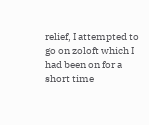relief, I attempted to go on zoloft which I had been on for a short time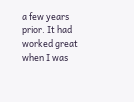a few years prior. It had worked great when I was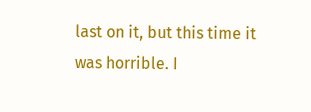last on it, but this time it was horrible. I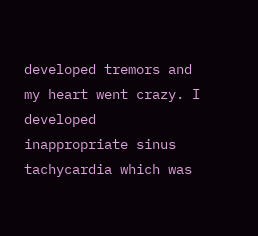developed tremors and my heart went crazy. I developed inappropriate sinus tachycardia which was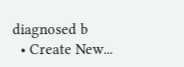diagnosed b
  • Create New...